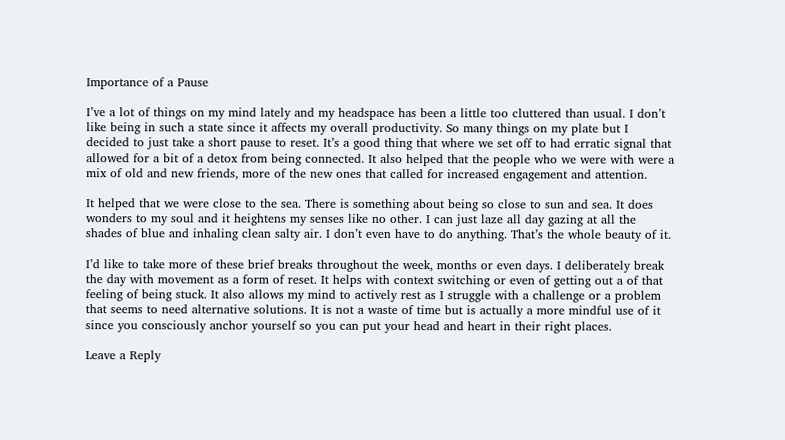Importance of a Pause

I’ve a lot of things on my mind lately and my headspace has been a little too cluttered than usual. I don’t like being in such a state since it affects my overall productivity. So many things on my plate but I decided to just take a short pause to reset. It’s a good thing that where we set off to had erratic signal that allowed for a bit of a detox from being connected. It also helped that the people who we were with were a mix of old and new friends, more of the new ones that called for increased engagement and attention.

It helped that we were close to the sea. There is something about being so close to sun and sea. It does wonders to my soul and it heightens my senses like no other. I can just laze all day gazing at all the shades of blue and inhaling clean salty air. I don’t even have to do anything. That’s the whole beauty of it.

I’d like to take more of these brief breaks throughout the week, months or even days. I deliberately break the day with movement as a form of reset. It helps with context switching or even of getting out a of that feeling of being stuck. It also allows my mind to actively rest as I struggle with a challenge or a problem that seems to need alternative solutions. It is not a waste of time but is actually a more mindful use of it since you consciously anchor yourself so you can put your head and heart in their right places.

Leave a Reply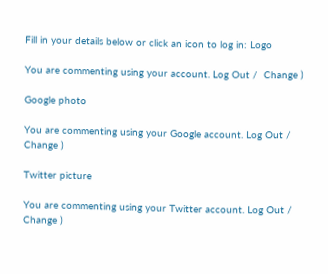Fill in your details below or click an icon to log in: Logo

You are commenting using your account. Log Out /  Change )

Google photo

You are commenting using your Google account. Log Out /  Change )

Twitter picture

You are commenting using your Twitter account. Log Out /  Change )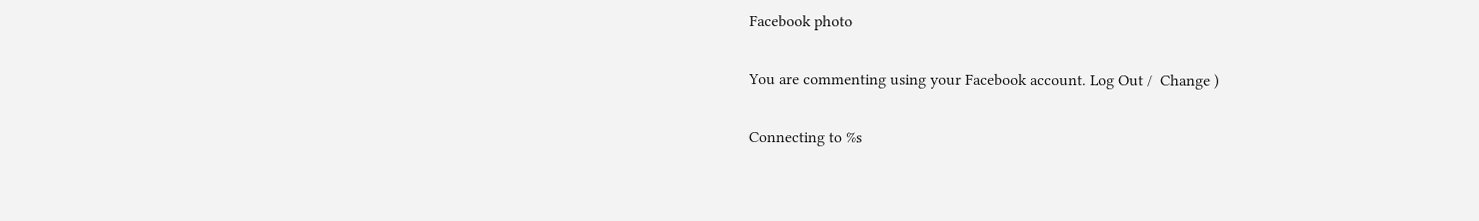Facebook photo

You are commenting using your Facebook account. Log Out /  Change )

Connecting to %s